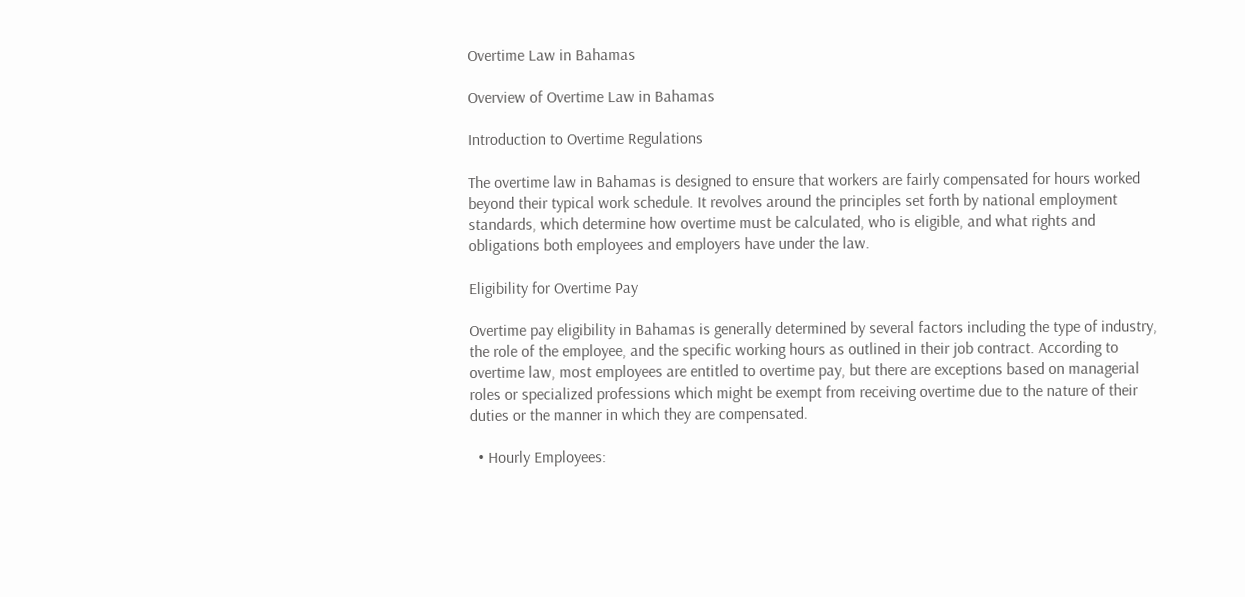Overtime Law in Bahamas

Overview of Overtime Law in Bahamas

Introduction to Overtime Regulations

The overtime law in Bahamas is designed to ensure that workers are fairly compensated for hours worked beyond their typical work schedule. It revolves around the principles set forth by national employment standards, which determine how overtime must be calculated, who is eligible, and what rights and obligations both employees and employers have under the law.

Eligibility for Overtime Pay

Overtime pay eligibility in Bahamas is generally determined by several factors including the type of industry, the role of the employee, and the specific working hours as outlined in their job contract. According to overtime law, most employees are entitled to overtime pay, but there are exceptions based on managerial roles or specialized professions which might be exempt from receiving overtime due to the nature of their duties or the manner in which they are compensated.

  • Hourly Employees: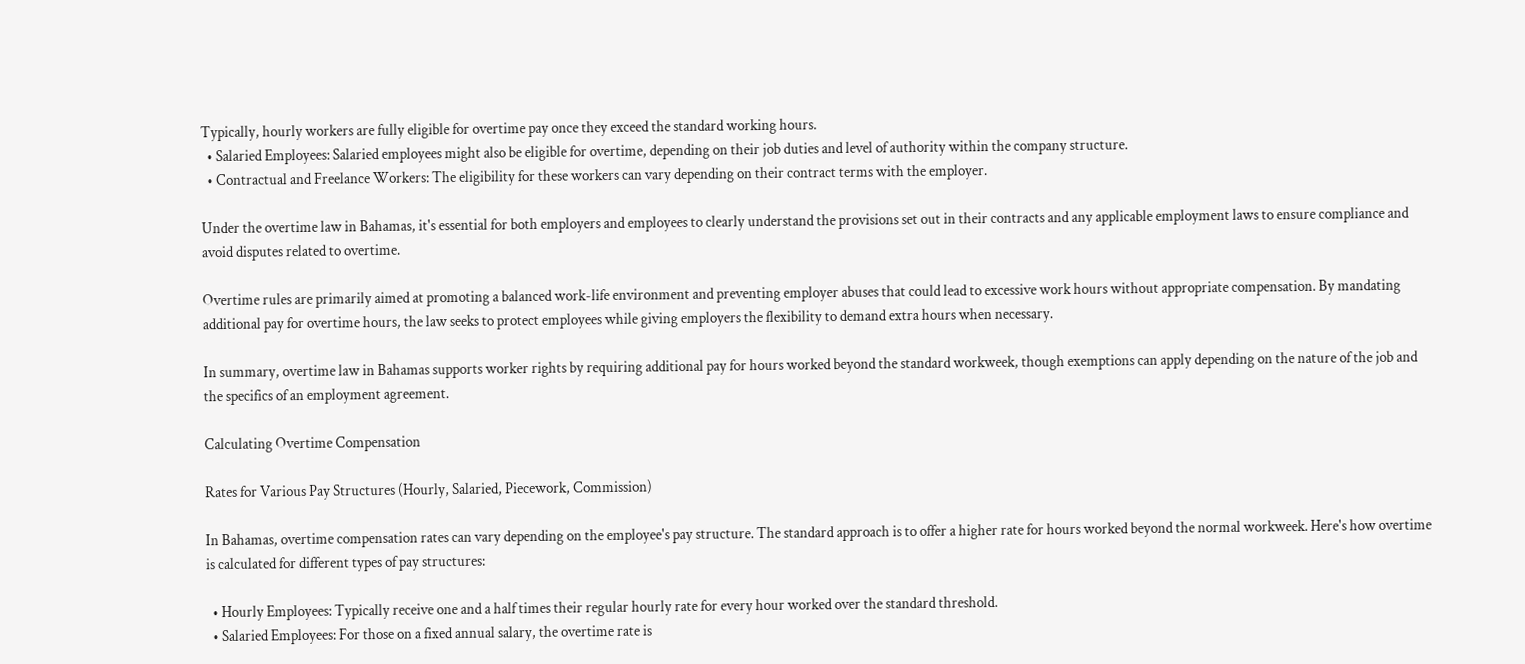Typically, hourly workers are fully eligible for overtime pay once they exceed the standard working hours.
  • Salaried Employees: Salaried employees might also be eligible for overtime, depending on their job duties and level of authority within the company structure.
  • Contractual and Freelance Workers: The eligibility for these workers can vary depending on their contract terms with the employer.

Under the overtime law in Bahamas, it's essential for both employers and employees to clearly understand the provisions set out in their contracts and any applicable employment laws to ensure compliance and avoid disputes related to overtime.

Overtime rules are primarily aimed at promoting a balanced work-life environment and preventing employer abuses that could lead to excessive work hours without appropriate compensation. By mandating additional pay for overtime hours, the law seeks to protect employees while giving employers the flexibility to demand extra hours when necessary.

In summary, overtime law in Bahamas supports worker rights by requiring additional pay for hours worked beyond the standard workweek, though exemptions can apply depending on the nature of the job and the specifics of an employment agreement.

Calculating Overtime Compensation

Rates for Various Pay Structures (Hourly, Salaried, Piecework, Commission)

In Bahamas, overtime compensation rates can vary depending on the employee's pay structure. The standard approach is to offer a higher rate for hours worked beyond the normal workweek. Here's how overtime is calculated for different types of pay structures:

  • Hourly Employees: Typically receive one and a half times their regular hourly rate for every hour worked over the standard threshold.
  • Salaried Employees: For those on a fixed annual salary, the overtime rate is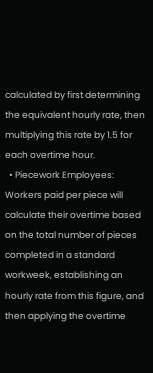calculated by first determining the equivalent hourly rate, then multiplying this rate by 1.5 for each overtime hour.
  • Piecework Employees: Workers paid per piece will calculate their overtime based on the total number of pieces completed in a standard workweek, establishing an hourly rate from this figure, and then applying the overtime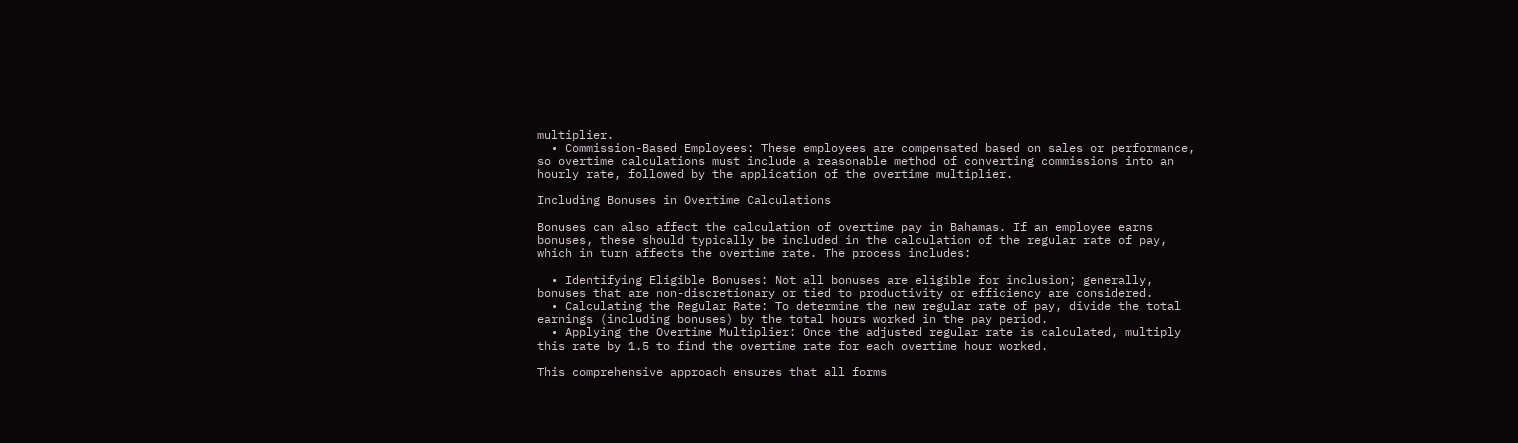multiplier.
  • Commission-Based Employees: These employees are compensated based on sales or performance, so overtime calculations must include a reasonable method of converting commissions into an hourly rate, followed by the application of the overtime multiplier.

Including Bonuses in Overtime Calculations

Bonuses can also affect the calculation of overtime pay in Bahamas. If an employee earns bonuses, these should typically be included in the calculation of the regular rate of pay, which in turn affects the overtime rate. The process includes:

  • Identifying Eligible Bonuses: Not all bonuses are eligible for inclusion; generally, bonuses that are non-discretionary or tied to productivity or efficiency are considered.
  • Calculating the Regular Rate: To determine the new regular rate of pay, divide the total earnings (including bonuses) by the total hours worked in the pay period.
  • Applying the Overtime Multiplier: Once the adjusted regular rate is calculated, multiply this rate by 1.5 to find the overtime rate for each overtime hour worked.

This comprehensive approach ensures that all forms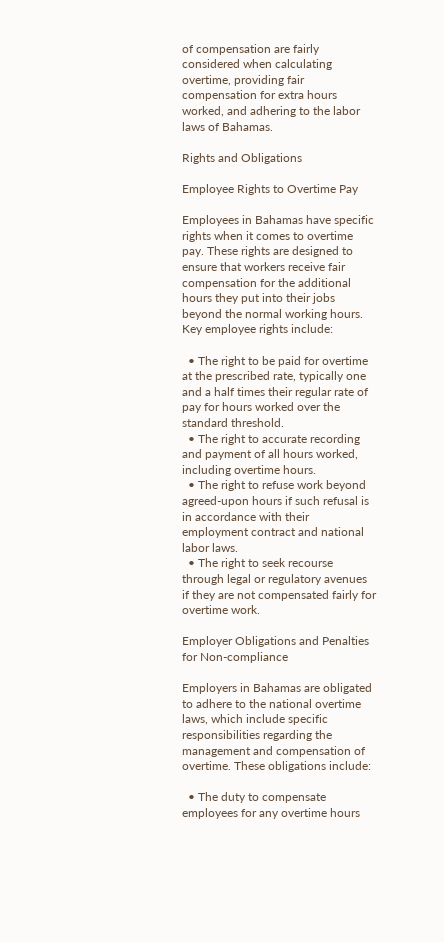of compensation are fairly considered when calculating overtime, providing fair compensation for extra hours worked, and adhering to the labor laws of Bahamas.

Rights and Obligations

Employee Rights to Overtime Pay

Employees in Bahamas have specific rights when it comes to overtime pay. These rights are designed to ensure that workers receive fair compensation for the additional hours they put into their jobs beyond the normal working hours. Key employee rights include:

  • The right to be paid for overtime at the prescribed rate, typically one and a half times their regular rate of pay for hours worked over the standard threshold.
  • The right to accurate recording and payment of all hours worked, including overtime hours.
  • The right to refuse work beyond agreed-upon hours if such refusal is in accordance with their employment contract and national labor laws.
  • The right to seek recourse through legal or regulatory avenues if they are not compensated fairly for overtime work.

Employer Obligations and Penalties for Non-compliance

Employers in Bahamas are obligated to adhere to the national overtime laws, which include specific responsibilities regarding the management and compensation of overtime. These obligations include:

  • The duty to compensate employees for any overtime hours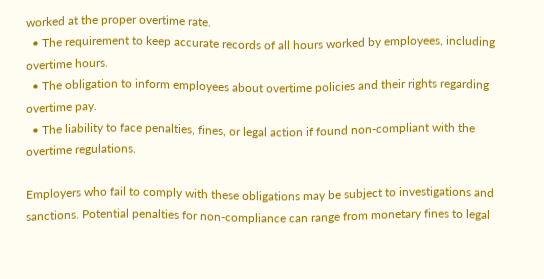worked at the proper overtime rate.
  • The requirement to keep accurate records of all hours worked by employees, including overtime hours.
  • The obligation to inform employees about overtime policies and their rights regarding overtime pay.
  • The liability to face penalties, fines, or legal action if found non-compliant with the overtime regulations.

Employers who fail to comply with these obligations may be subject to investigations and sanctions. Potential penalties for non-compliance can range from monetary fines to legal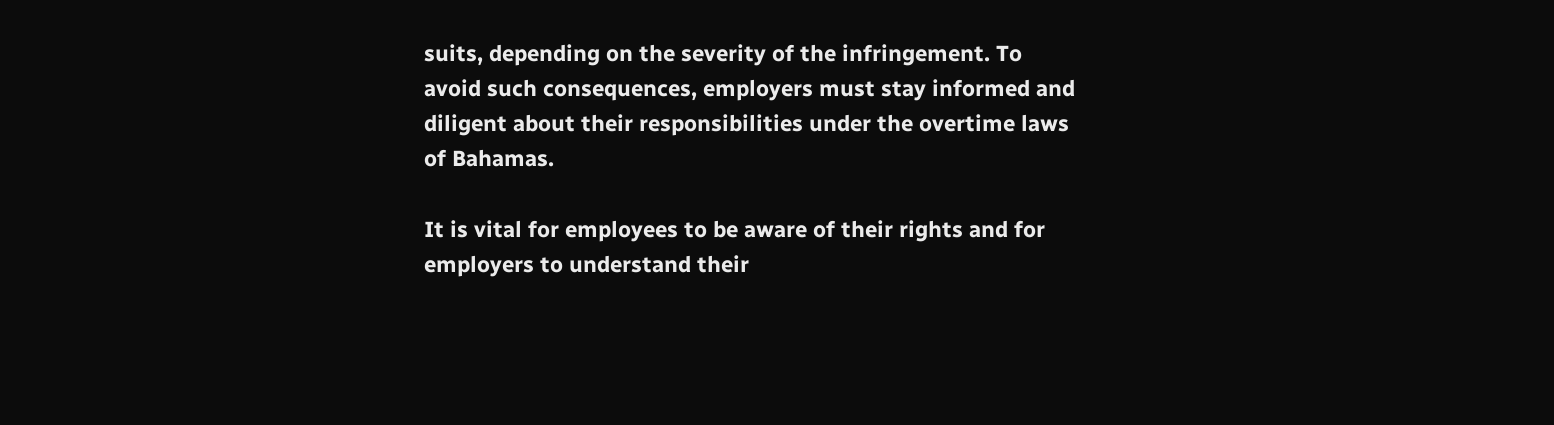suits, depending on the severity of the infringement. To avoid such consequences, employers must stay informed and diligent about their responsibilities under the overtime laws of Bahamas.

It is vital for employees to be aware of their rights and for employers to understand their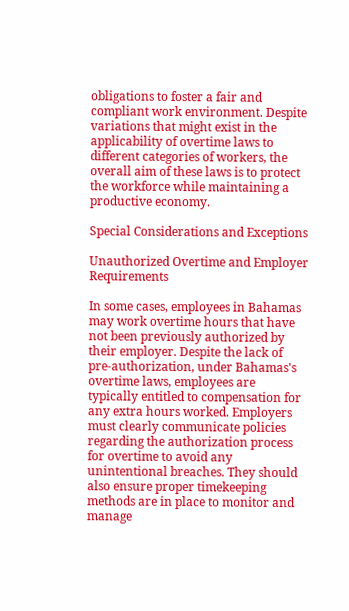obligations to foster a fair and compliant work environment. Despite variations that might exist in the applicability of overtime laws to different categories of workers, the overall aim of these laws is to protect the workforce while maintaining a productive economy.

Special Considerations and Exceptions

Unauthorized Overtime and Employer Requirements

In some cases, employees in Bahamas may work overtime hours that have not been previously authorized by their employer. Despite the lack of pre-authorization, under Bahamas's overtime laws, employees are typically entitled to compensation for any extra hours worked. Employers must clearly communicate policies regarding the authorization process for overtime to avoid any unintentional breaches. They should also ensure proper timekeeping methods are in place to monitor and manage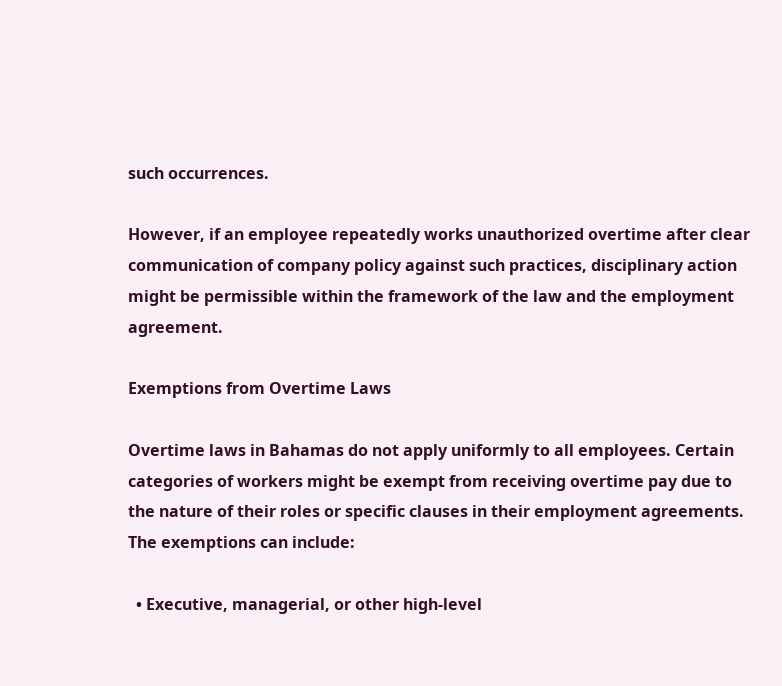such occurrences.

However, if an employee repeatedly works unauthorized overtime after clear communication of company policy against such practices, disciplinary action might be permissible within the framework of the law and the employment agreement.

Exemptions from Overtime Laws

Overtime laws in Bahamas do not apply uniformly to all employees. Certain categories of workers might be exempt from receiving overtime pay due to the nature of their roles or specific clauses in their employment agreements. The exemptions can include:

  • Executive, managerial, or other high-level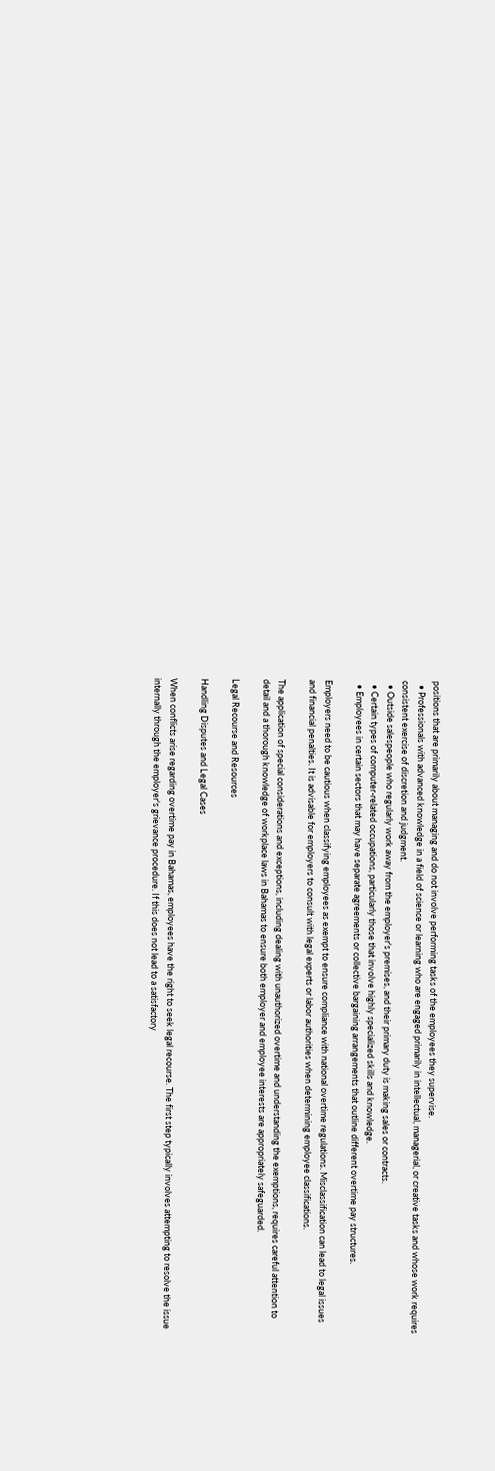positions that are primarily about managing and do not involve performing tasks of the employees they supervise.
  • Professionals with advanced knowledge in a field of science or learning who are engaged primarily in intellectual, managerial, or creative tasks and whose work requires consistent exercise of discretion and judgment.
  • Outside salespeople who regularly work away from the employer's premises, and their primary duty is making sales or contracts.
  • Certain types of computer-related occupations, particularly those that involve highly specialized skills and knowledge.
  • Employees in certain sectors that may have separate agreements or collective bargaining arrangements that outline different overtime pay structures.

Employers need to be cautious when classifying employees as exempt to ensure compliance with national overtime regulations. Misclassification can lead to legal issues and financial penalties. It is advisable for employers to consult with legal experts or labor authorities when determining employee classifications.

The application of special considerations and exceptions, including dealing with unauthorized overtime and understanding the exemptions, requires careful attention to detail and a thorough knowledge of workplace laws in Bahamas to ensure both employer and employee interests are appropriately safeguarded.

Legal Recourse and Resources

Handling Disputes and Legal Cases

When conflicts arise regarding overtime pay in Bahamas, employees have the right to seek legal recourse. The first step typically involves attempting to resolve the issue internally through the employer's grievance procedure. If this does not lead to a satisfactory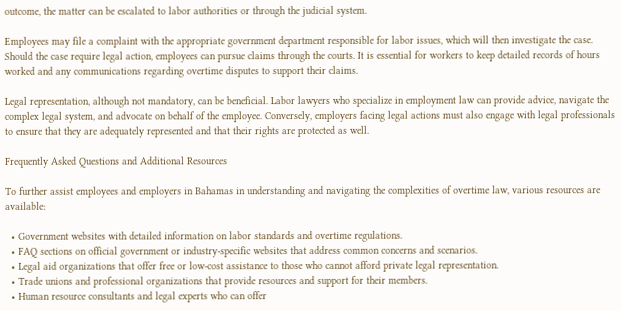outcome, the matter can be escalated to labor authorities or through the judicial system.

Employees may file a complaint with the appropriate government department responsible for labor issues, which will then investigate the case. Should the case require legal action, employees can pursue claims through the courts. It is essential for workers to keep detailed records of hours worked and any communications regarding overtime disputes to support their claims.

Legal representation, although not mandatory, can be beneficial. Labor lawyers who specialize in employment law can provide advice, navigate the complex legal system, and advocate on behalf of the employee. Conversely, employers facing legal actions must also engage with legal professionals to ensure that they are adequately represented and that their rights are protected as well.

Frequently Asked Questions and Additional Resources

To further assist employees and employers in Bahamas in understanding and navigating the complexities of overtime law, various resources are available:

  • Government websites with detailed information on labor standards and overtime regulations.
  • FAQ sections on official government or industry-specific websites that address common concerns and scenarios.
  • Legal aid organizations that offer free or low-cost assistance to those who cannot afford private legal representation.
  • Trade unions and professional organizations that provide resources and support for their members.
  • Human resource consultants and legal experts who can offer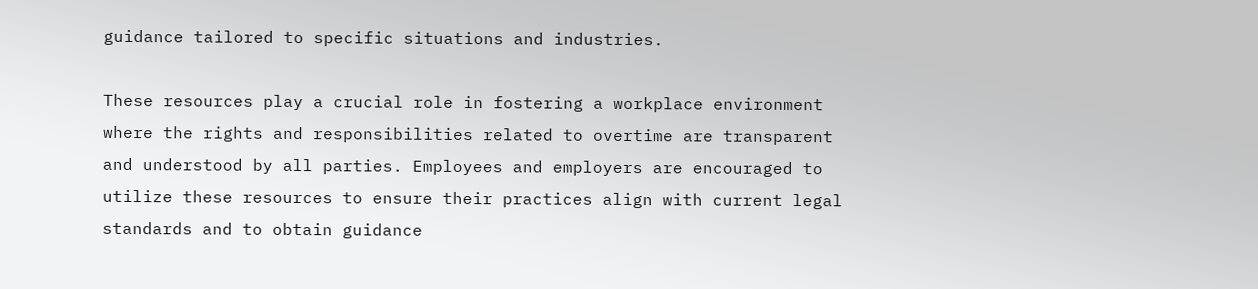guidance tailored to specific situations and industries.

These resources play a crucial role in fostering a workplace environment where the rights and responsibilities related to overtime are transparent and understood by all parties. Employees and employers are encouraged to utilize these resources to ensure their practices align with current legal standards and to obtain guidance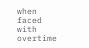when faced with overtime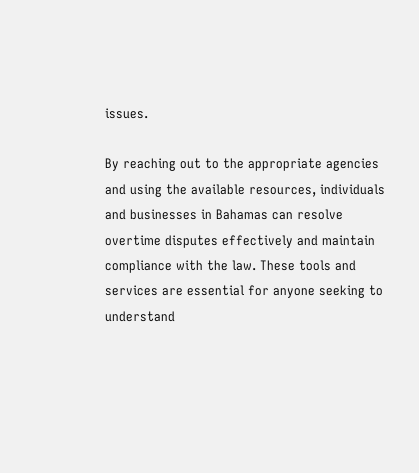issues.

By reaching out to the appropriate agencies and using the available resources, individuals and businesses in Bahamas can resolve overtime disputes effectively and maintain compliance with the law. These tools and services are essential for anyone seeking to understand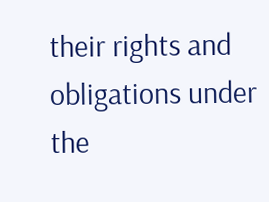their rights and obligations under the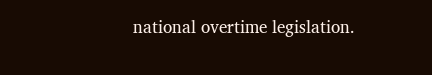national overtime legislation.